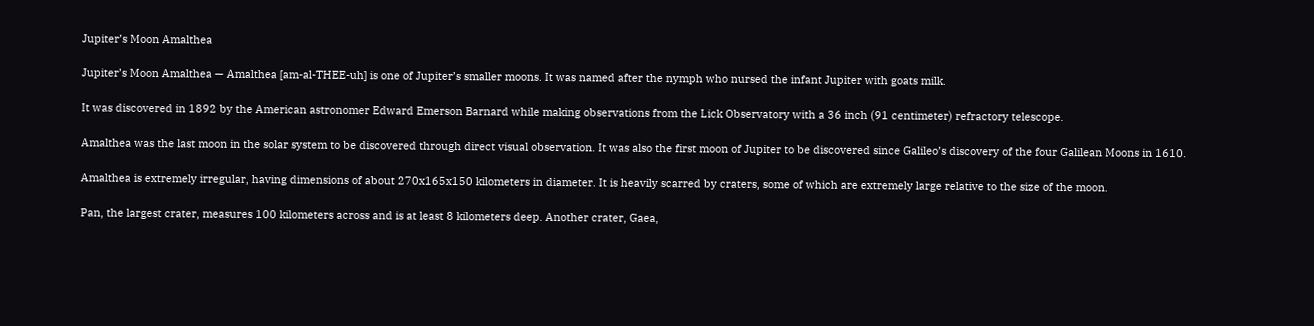Jupiter’s Moon Amalthea

Jupiter’s Moon Amalthea — Amalthea [am-al-THEE-uh] is one of Jupiter’s smaller moons. It was named after the nymph who nursed the infant Jupiter with goats milk.

It was discovered in 1892 by the American astronomer Edward Emerson Barnard while making observations from the Lick Observatory with a 36 inch (91 centimeter) refractory telescope.

Amalthea was the last moon in the solar system to be discovered through direct visual observation. It was also the first moon of Jupiter to be discovered since Galileo’s discovery of the four Galilean Moons in 1610.

Amalthea is extremely irregular, having dimensions of about 270x165x150 kilometers in diameter. It is heavily scarred by craters, some of which are extremely large relative to the size of the moon.

Pan, the largest crater, measures 100 kilometers across and is at least 8 kilometers deep. Another crater, Gaea,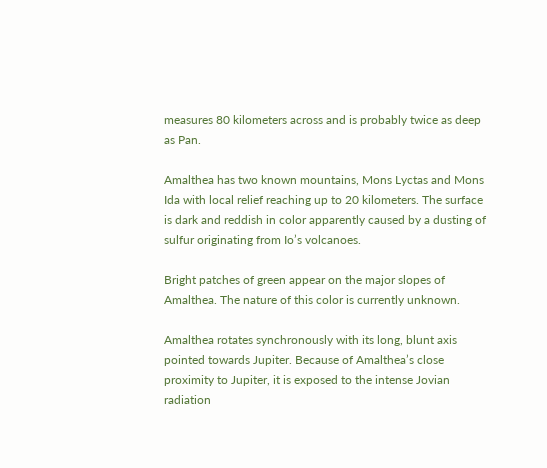measures 80 kilometers across and is probably twice as deep as Pan.

Amalthea has two known mountains, Mons Lyctas and Mons Ida with local relief reaching up to 20 kilometers. The surface is dark and reddish in color apparently caused by a dusting of sulfur originating from Io’s volcanoes.

Bright patches of green appear on the major slopes of Amalthea. The nature of this color is currently unknown.

Amalthea rotates synchronously with its long, blunt axis pointed towards Jupiter. Because of Amalthea’s close proximity to Jupiter, it is exposed to the intense Jovian radiation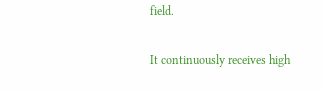field.

It continuously receives high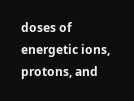doses of energetic ions, protons, and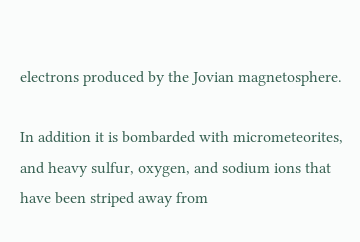electrons produced by the Jovian magnetosphere.

In addition it is bombarded with micrometeorites, and heavy sulfur, oxygen, and sodium ions that have been striped away from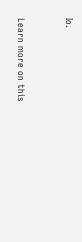Io.


Learn more on this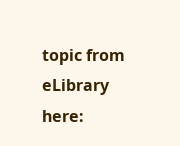topic from eLibrary here: